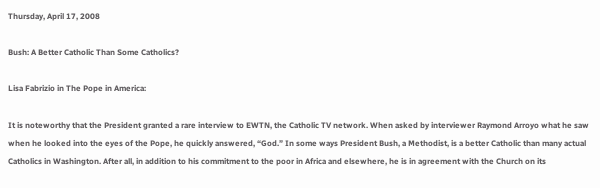Thursday, April 17, 2008

Bush: A Better Catholic Than Some Catholics?

Lisa Fabrizio in The Pope in America:

It is noteworthy that the President granted a rare interview to EWTN, the Catholic TV network. When asked by interviewer Raymond Arroyo what he saw when he looked into the eyes of the Pope, he quickly answered, “God.” In some ways President Bush, a Methodist, is a better Catholic than many actual Catholics in Washington. After all, in addition to his commitment to the poor in Africa and elsewhere, he is in agreement with the Church on its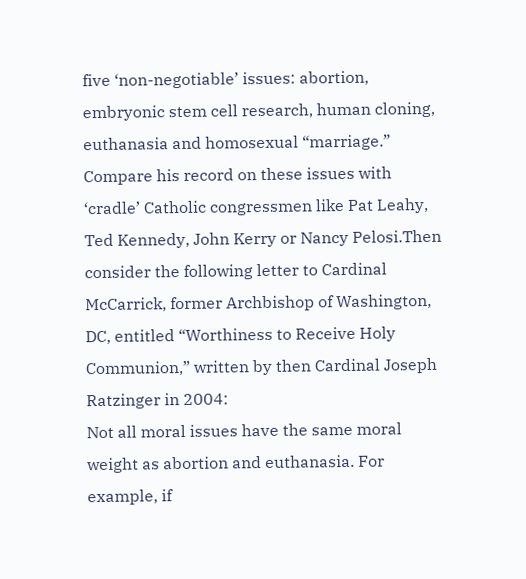five ‘non-negotiable’ issues: abortion, embryonic stem cell research, human cloning, euthanasia and homosexual “marriage.” Compare his record on these issues with ‘cradle’ Catholic congressmen like Pat Leahy, Ted Kennedy, John Kerry or Nancy Pelosi.Then consider the following letter to Cardinal McCarrick, former Archbishop of Washington, DC, entitled “Worthiness to Receive Holy Communion,” written by then Cardinal Joseph Ratzinger in 2004:
Not all moral issues have the same moral weight as abortion and euthanasia. For example, if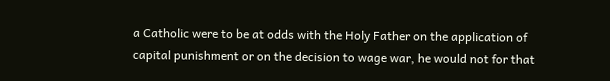a Catholic were to be at odds with the Holy Father on the application of capital punishment or on the decision to wage war, he would not for that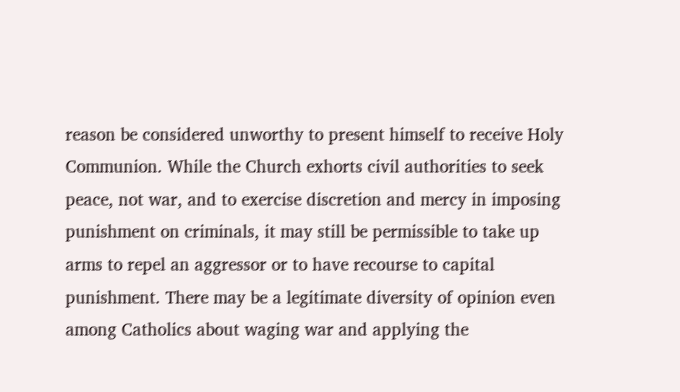reason be considered unworthy to present himself to receive Holy Communion. While the Church exhorts civil authorities to seek peace, not war, and to exercise discretion and mercy in imposing punishment on criminals, it may still be permissible to take up arms to repel an aggressor or to have recourse to capital punishment. There may be a legitimate diversity of opinion even among Catholics about waging war and applying the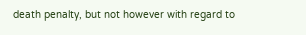death penalty, but not however with regard to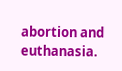abortion and euthanasia.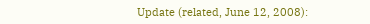Update (related, June 12, 2008):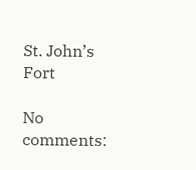St. John’s Fort

No comments: